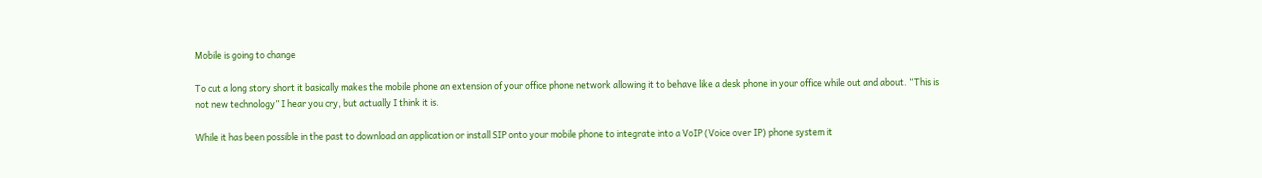Mobile is going to change

To cut a long story short it basically makes the mobile phone an extension of your office phone network allowing it to behave like a desk phone in your office while out and about. “This is not new technology” I hear you cry, but actually I think it is.

While it has been possible in the past to download an application or install SIP onto your mobile phone to integrate into a VoIP (Voice over IP) phone system it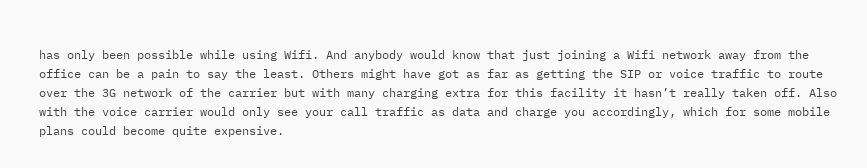has only been possible while using Wifi. And anybody would know that just joining a Wifi network away from the office can be a pain to say the least. Others might have got as far as getting the SIP or voice traffic to route over the 3G network of the carrier but with many charging extra for this facility it hasn’t really taken off. Also with the voice carrier would only see your call traffic as data and charge you accordingly, which for some mobile plans could become quite expensive.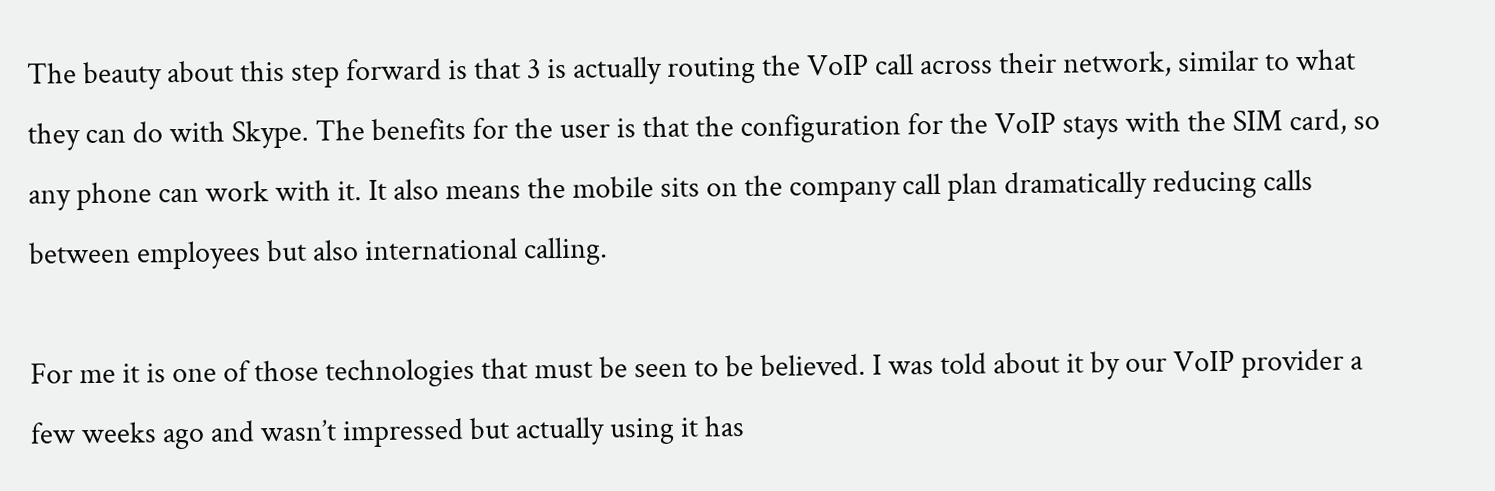The beauty about this step forward is that 3 is actually routing the VoIP call across their network, similar to what they can do with Skype. The benefits for the user is that the configuration for the VoIP stays with the SIM card, so any phone can work with it. It also means the mobile sits on the company call plan dramatically reducing calls between employees but also international calling.

For me it is one of those technologies that must be seen to be believed. I was told about it by our VoIP provider a few weeks ago and wasn’t impressed but actually using it has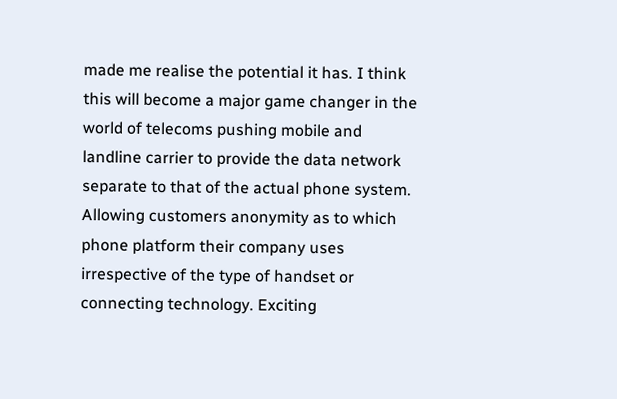made me realise the potential it has. I think this will become a major game changer in the world of telecoms pushing mobile and landline carrier to provide the data network separate to that of the actual phone system. Allowing customers anonymity as to which phone platform their company uses irrespective of the type of handset or connecting technology. Exciting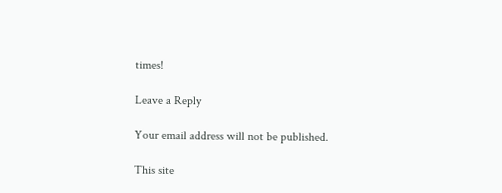times!

Leave a Reply

Your email address will not be published.

This site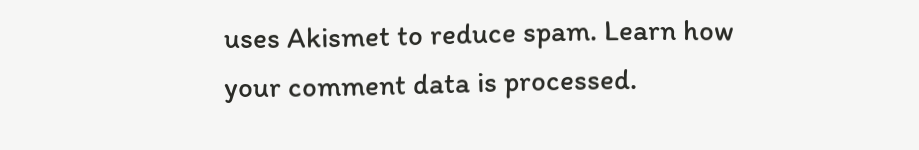uses Akismet to reduce spam. Learn how your comment data is processed.